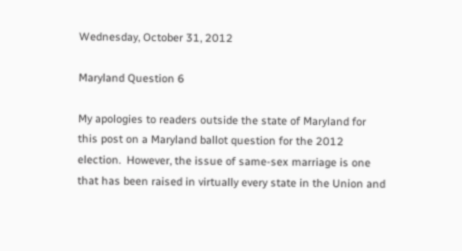Wednesday, October 31, 2012

Maryland Question 6

My apologies to readers outside the state of Maryland for this post on a Maryland ballot question for the 2012 election.  However, the issue of same-sex marriage is one that has been raised in virtually every state in the Union and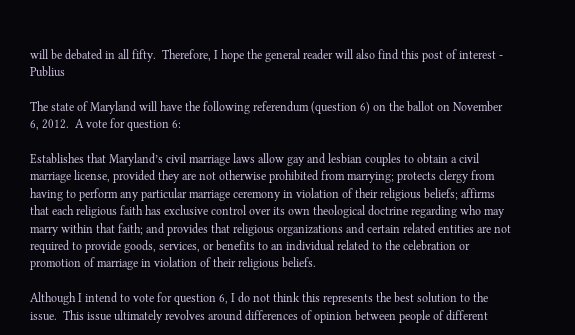will be debated in all fifty.  Therefore, I hope the general reader will also find this post of interest - Publius

The state of Maryland will have the following referendum (question 6) on the ballot on November 6, 2012.  A vote for question 6:

Establishes that Maryland’s civil marriage laws allow gay and lesbian couples to obtain a civil marriage license, provided they are not otherwise prohibited from marrying; protects clergy from having to perform any particular marriage ceremony in violation of their religious beliefs; affirms that each religious faith has exclusive control over its own theological doctrine regarding who may marry within that faith; and provides that religious organizations and certain related entities are not required to provide goods, services, or benefits to an individual related to the celebration or promotion of marriage in violation of their religious beliefs.

Although I intend to vote for question 6, I do not think this represents the best solution to the issue.  This issue ultimately revolves around differences of opinion between people of different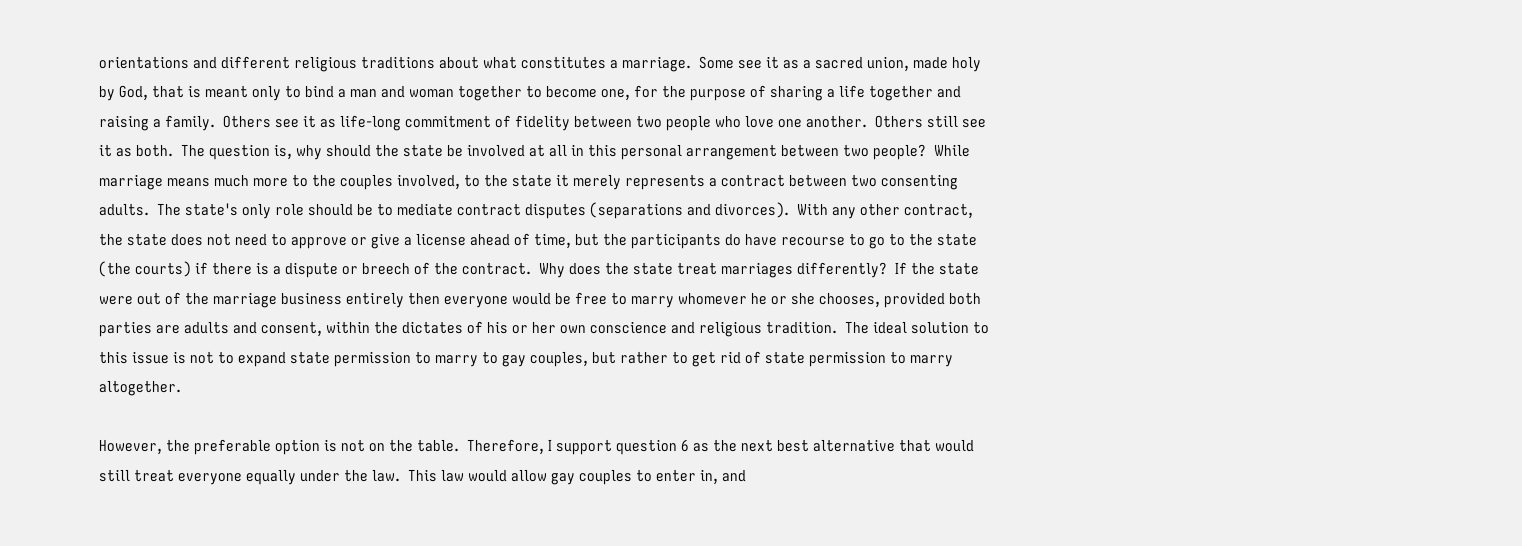orientations and different religious traditions about what constitutes a marriage.  Some see it as a sacred union, made holy by God, that is meant only to bind a man and woman together to become one, for the purpose of sharing a life together and raising a family.  Others see it as life-long commitment of fidelity between two people who love one another.  Others still see it as both.  The question is, why should the state be involved at all in this personal arrangement between two people?  While marriage means much more to the couples involved, to the state it merely represents a contract between two consenting adults.  The state's only role should be to mediate contract disputes (separations and divorces).  With any other contract, the state does not need to approve or give a license ahead of time, but the participants do have recourse to go to the state (the courts) if there is a dispute or breech of the contract.  Why does the state treat marriages differently?  If the state were out of the marriage business entirely then everyone would be free to marry whomever he or she chooses, provided both parties are adults and consent, within the dictates of his or her own conscience and religious tradition.  The ideal solution to this issue is not to expand state permission to marry to gay couples, but rather to get rid of state permission to marry altogether.

However, the preferable option is not on the table.  Therefore, I support question 6 as the next best alternative that would still treat everyone equally under the law.  This law would allow gay couples to enter in, and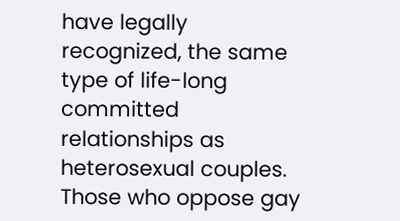have legally recognized, the same type of life-long committed relationships as heterosexual couples.  Those who oppose gay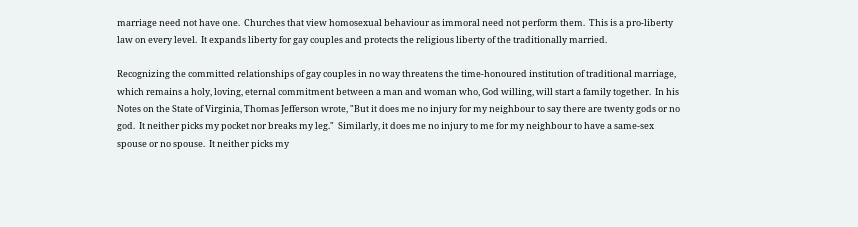marriage need not have one.  Churches that view homosexual behaviour as immoral need not perform them.  This is a pro-liberty law on every level.  It expands liberty for gay couples and protects the religious liberty of the traditionally married.

Recognizing the committed relationships of gay couples in no way threatens the time-honoured institution of traditional marriage, which remains a holy, loving, eternal commitment between a man and woman who, God willing, will start a family together.  In his Notes on the State of Virginia, Thomas Jefferson wrote, "But it does me no injury for my neighbour to say there are twenty gods or no god.  It neither picks my pocket nor breaks my leg."  Similarly, it does me no injury to me for my neighbour to have a same-sex spouse or no spouse.  It neither picks my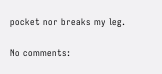pocket nor breaks my leg.

No comments: